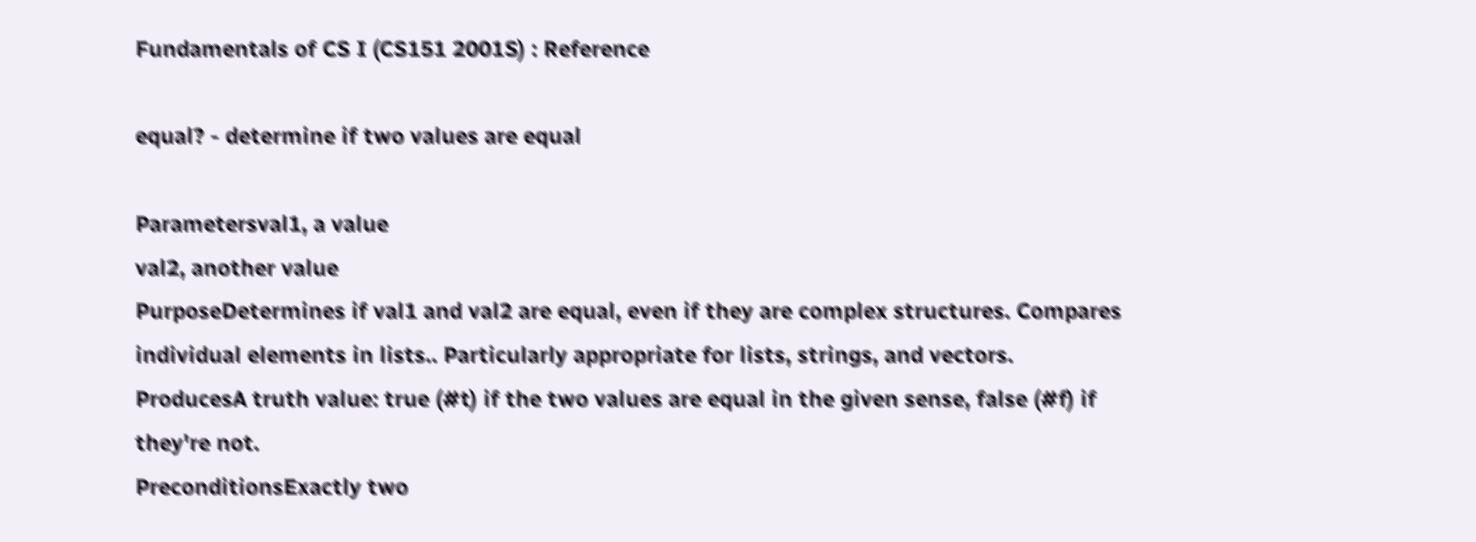Fundamentals of CS I (CS151 2001S) : Reference

equal? - determine if two values are equal

Parametersval1, a value
val2, another value
PurposeDetermines if val1 and val2 are equal, even if they are complex structures. Compares individual elements in lists.. Particularly appropriate for lists, strings, and vectors.
ProducesA truth value: true (#t) if the two values are equal in the given sense, false (#f) if they're not.
PreconditionsExactly two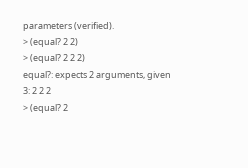parameters (verified).
> (equal? 2 2)
> (equal? 2 2 2)
equal?: expects 2 arguments, given 3: 2 2 2
> (equal? 2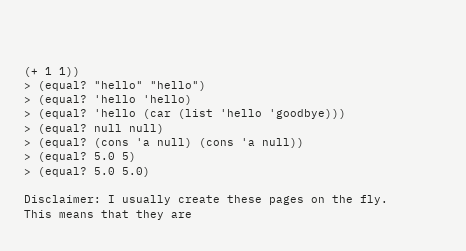(+ 1 1))
> (equal? "hello" "hello")
> (equal? 'hello 'hello)
> (equal? 'hello (car (list 'hello 'goodbye)))
> (equal? null null)
> (equal? (cons 'a null) (cons 'a null))
> (equal? 5.0 5)
> (equal? 5.0 5.0)

Disclaimer: I usually create these pages on the fly. This means that they are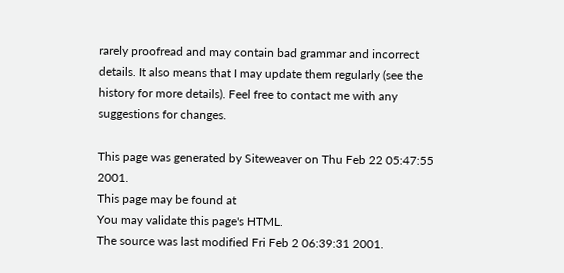rarely proofread and may contain bad grammar and incorrect details. It also means that I may update them regularly (see the history for more details). Feel free to contact me with any suggestions for changes.

This page was generated by Siteweaver on Thu Feb 22 05:47:55 2001.
This page may be found at
You may validate this page's HTML.
The source was last modified Fri Feb 2 06:39:31 2001.